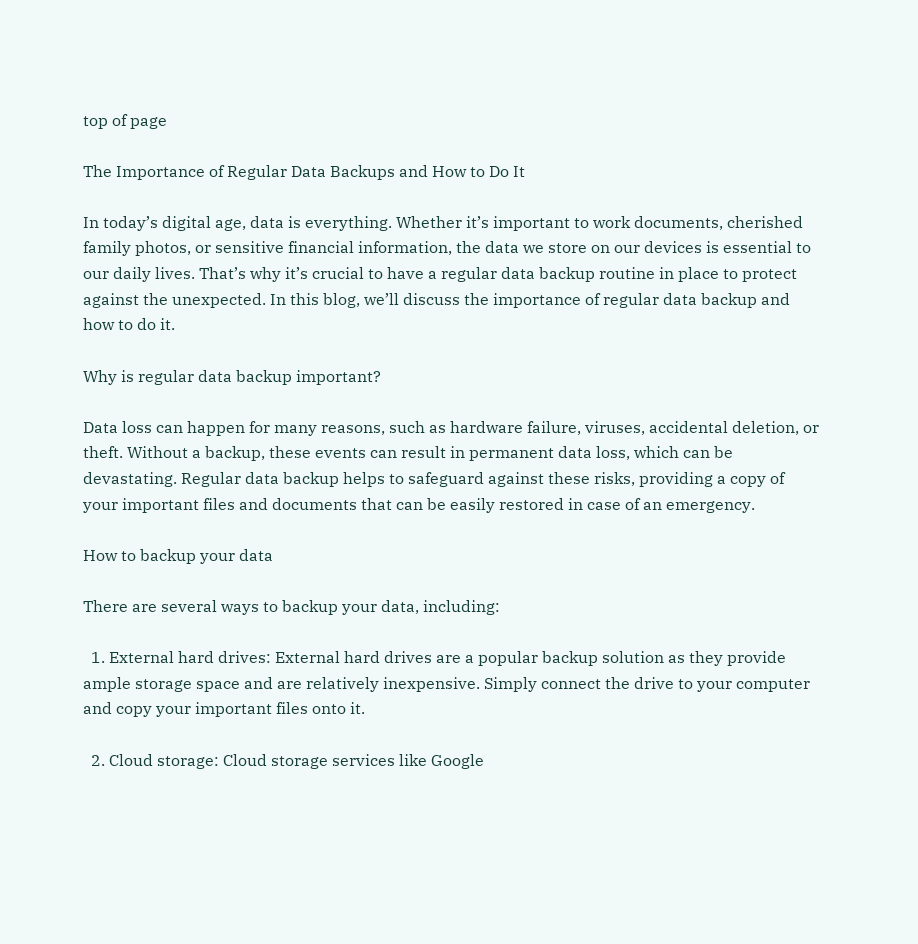top of page

The Importance of Regular Data Backups and How to Do It

In today’s digital age, data is everything. Whether it’s important to work documents, cherished family photos, or sensitive financial information, the data we store on our devices is essential to our daily lives. That’s why it’s crucial to have a regular data backup routine in place to protect against the unexpected. In this blog, we’ll discuss the importance of regular data backup and how to do it.

Why is regular data backup important?

Data loss can happen for many reasons, such as hardware failure, viruses, accidental deletion, or theft. Without a backup, these events can result in permanent data loss, which can be devastating. Regular data backup helps to safeguard against these risks, providing a copy of your important files and documents that can be easily restored in case of an emergency.

How to backup your data

There are several ways to backup your data, including:

  1. External hard drives: External hard drives are a popular backup solution as they provide ample storage space and are relatively inexpensive. Simply connect the drive to your computer and copy your important files onto it.

  2. Cloud storage: Cloud storage services like Google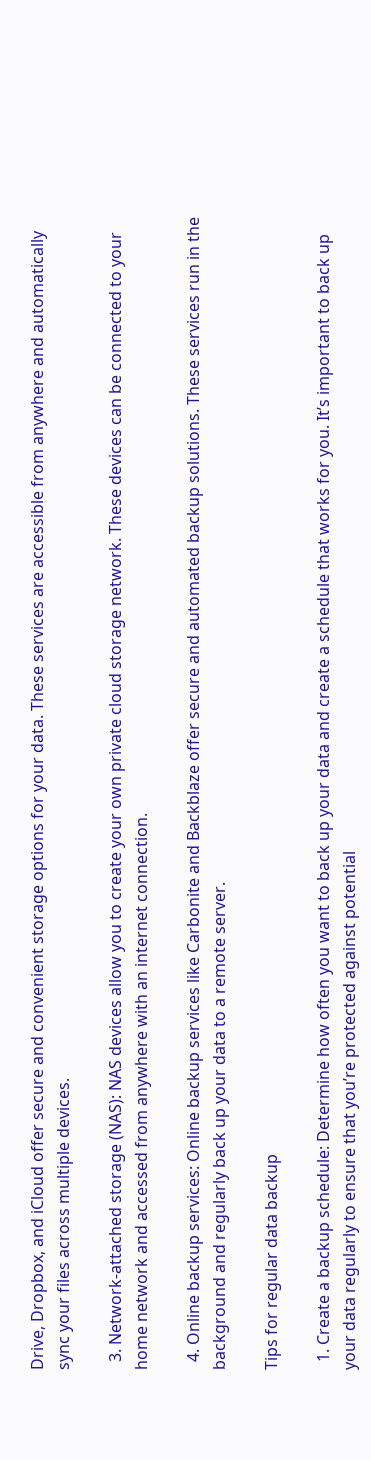Drive, Dropbox, and iCloud offer secure and convenient storage options for your data. These services are accessible from anywhere and automatically sync your files across multiple devices.

  3. Network-attached storage (NAS): NAS devices allow you to create your own private cloud storage network. These devices can be connected to your home network and accessed from anywhere with an internet connection.

  4. Online backup services: Online backup services like Carbonite and Backblaze offer secure and automated backup solutions. These services run in the background and regularly back up your data to a remote server.

Tips for regular data backup

  1. Create a backup schedule: Determine how often you want to back up your data and create a schedule that works for you. It’s important to back up your data regularly to ensure that you’re protected against potential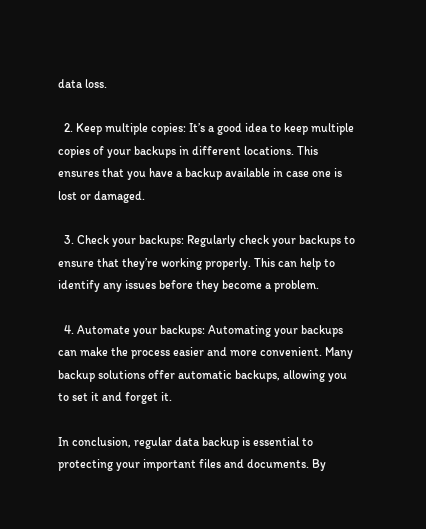data loss.

  2. Keep multiple copies: It’s a good idea to keep multiple copies of your backups in different locations. This ensures that you have a backup available in case one is lost or damaged.

  3. Check your backups: Regularly check your backups to ensure that they’re working properly. This can help to identify any issues before they become a problem.

  4. Automate your backups: Automating your backups can make the process easier and more convenient. Many backup solutions offer automatic backups, allowing you to set it and forget it.

In conclusion, regular data backup is essential to protecting your important files and documents. By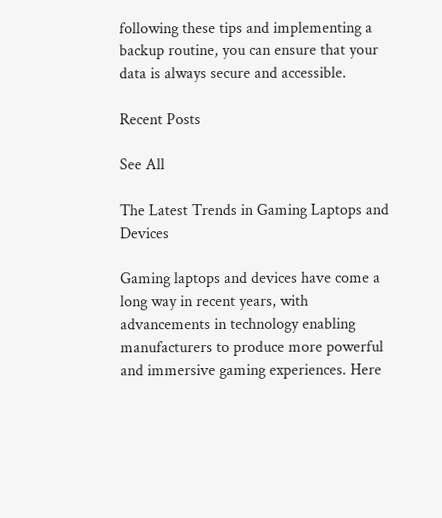following these tips and implementing a backup routine, you can ensure that your data is always secure and accessible.

Recent Posts

See All

The Latest Trends in Gaming Laptops and Devices

Gaming laptops and devices have come a long way in recent years, with advancements in technology enabling manufacturers to produce more powerful and immersive gaming experiences. Here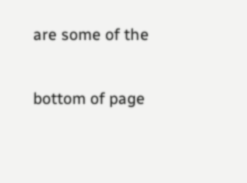are some of the

bottom of page